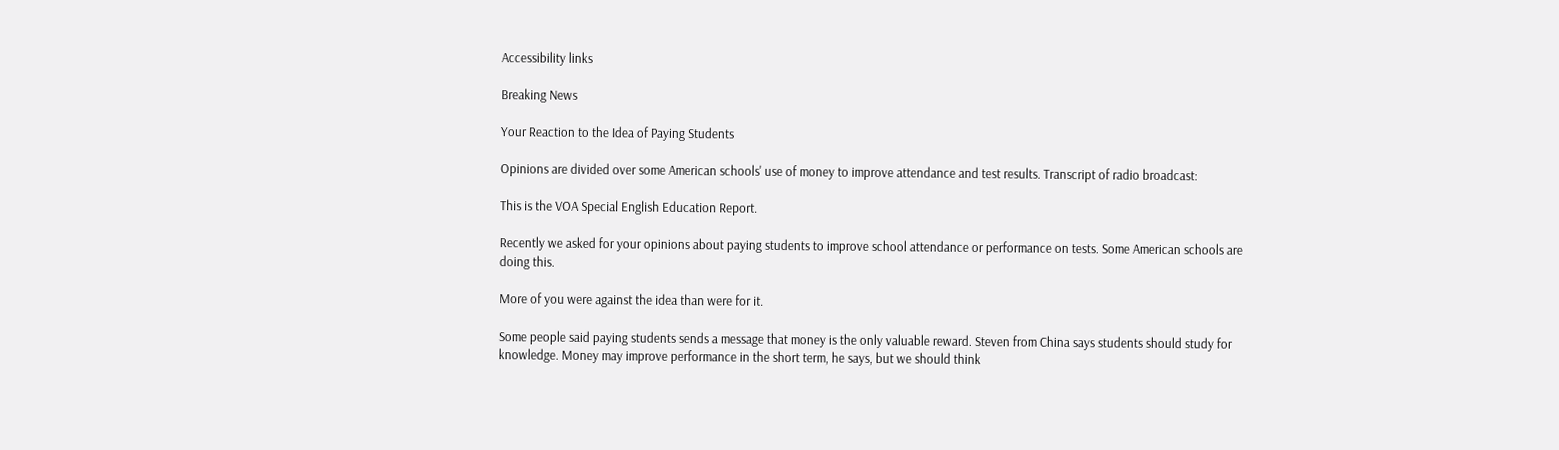Accessibility links

Breaking News

Your Reaction to the Idea of Paying Students

Opinions are divided over some American schools' use of money to improve attendance and test results. Transcript of radio broadcast:

This is the VOA Special English Education Report.

Recently we asked for your opinions about paying students to improve school attendance or performance on tests. Some American schools are doing this.

More of you were against the idea than were for it.

Some people said paying students sends a message that money is the only valuable reward. Steven from China says students should study for knowledge. Money may improve performance in the short term, he says, but we should think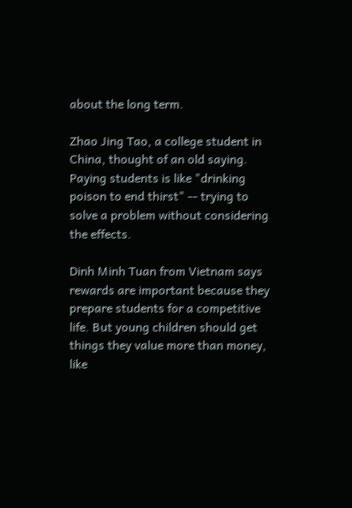about the long term.

Zhao Jing Tao, a college student in China, thought of an old saying. Paying students is like "drinking poison to end thirst" -- trying to solve a problem without considering the effects.

Dinh Minh Tuan from Vietnam says rewards are important because they prepare students for a competitive life. But young children should get things they value more than money, like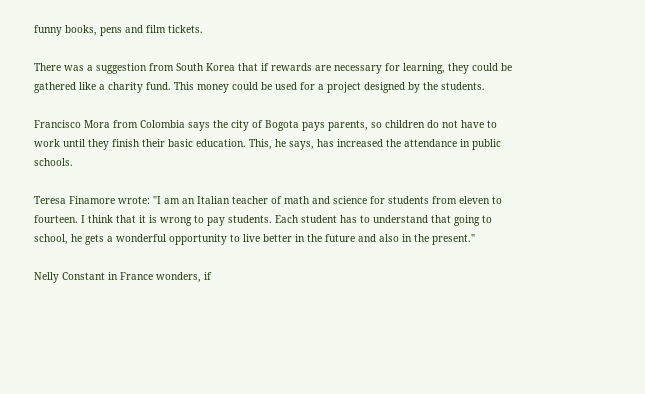funny books, pens and film tickets.

There was a suggestion from South Korea that if rewards are necessary for learning, they could be gathered like a charity fund. This money could be used for a project designed by the students.

Francisco Mora from Colombia says the city of Bogota pays parents, so children do not have to work until they finish their basic education. This, he says, has increased the attendance in public schools.

Teresa Finamore wrote: "I am an Italian teacher of math and science for students from eleven to fourteen. I think that it is wrong to pay students. Each student has to understand that going to school, he gets a wonderful opportunity to live better in the future and also in the present."

Nelly Constant in France wonders, if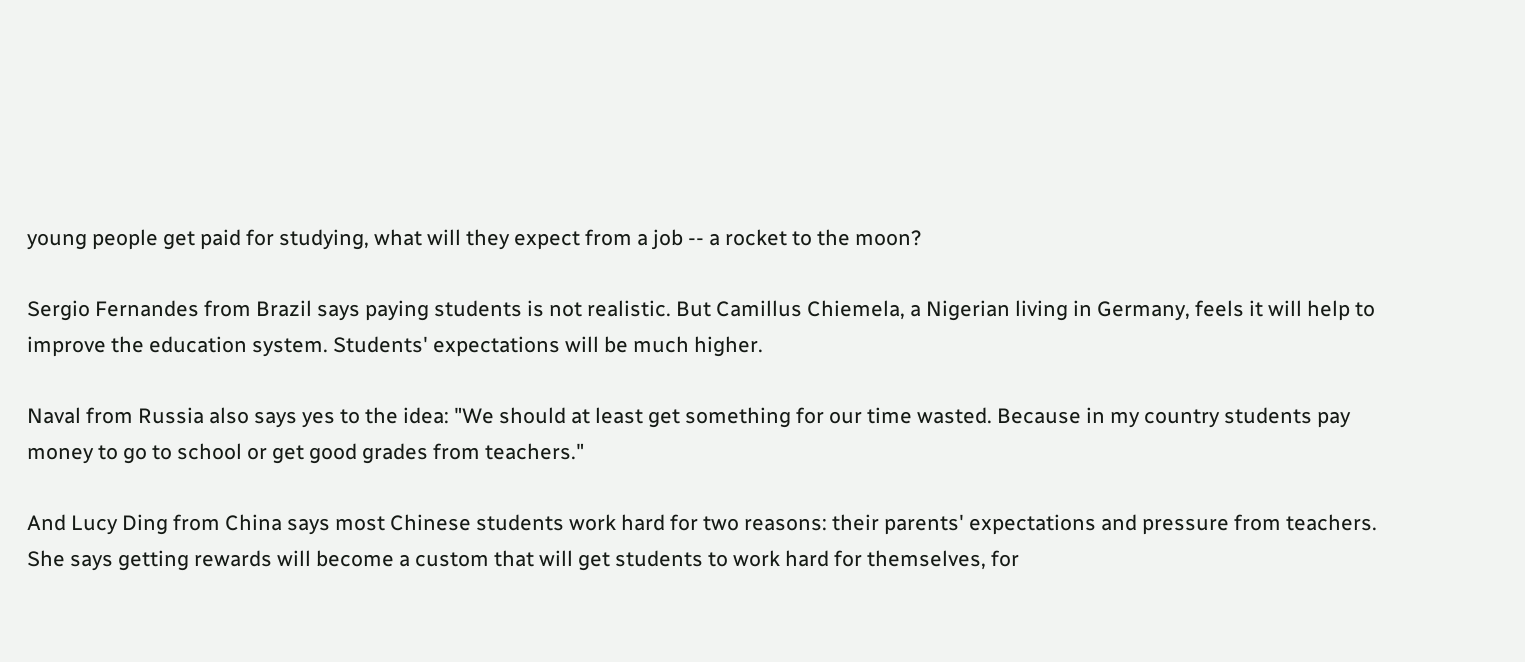young people get paid for studying, what will they expect from a job -- a rocket to the moon?

Sergio Fernandes from Brazil says paying students is not realistic. But Camillus Chiemela, a Nigerian living in Germany, feels it will help to improve the education system. Students' expectations will be much higher.

Naval from Russia also says yes to the idea: "We should at least get something for our time wasted. Because in my country students pay money to go to school or get good grades from teachers."

And Lucy Ding from China says most Chinese students work hard for two reasons: their parents' expectations and pressure from teachers. She says getting rewards will become a custom that will get students to work hard for themselves, for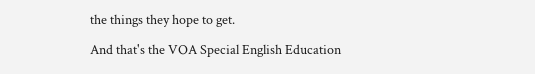the things they hope to get.

And that's the VOA Special English Education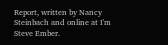Report, written by Nancy Steinbach and online at I'm Steve Ember.